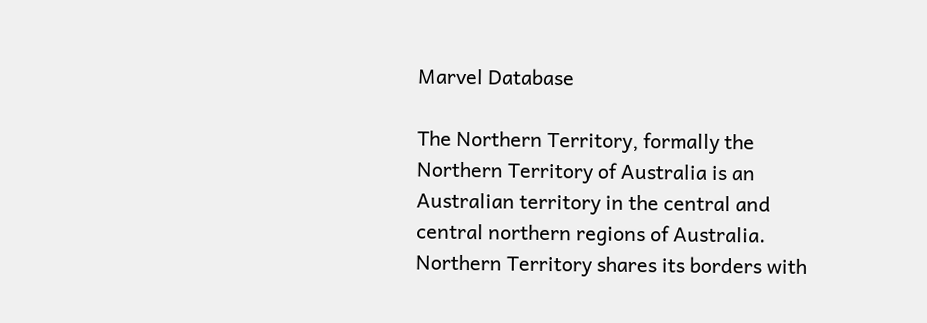Marvel Database

The Northern Territory, formally the Northern Territory of Australia is an Australian territory in the central and central northern regions of Australia. Northern Territory shares its borders with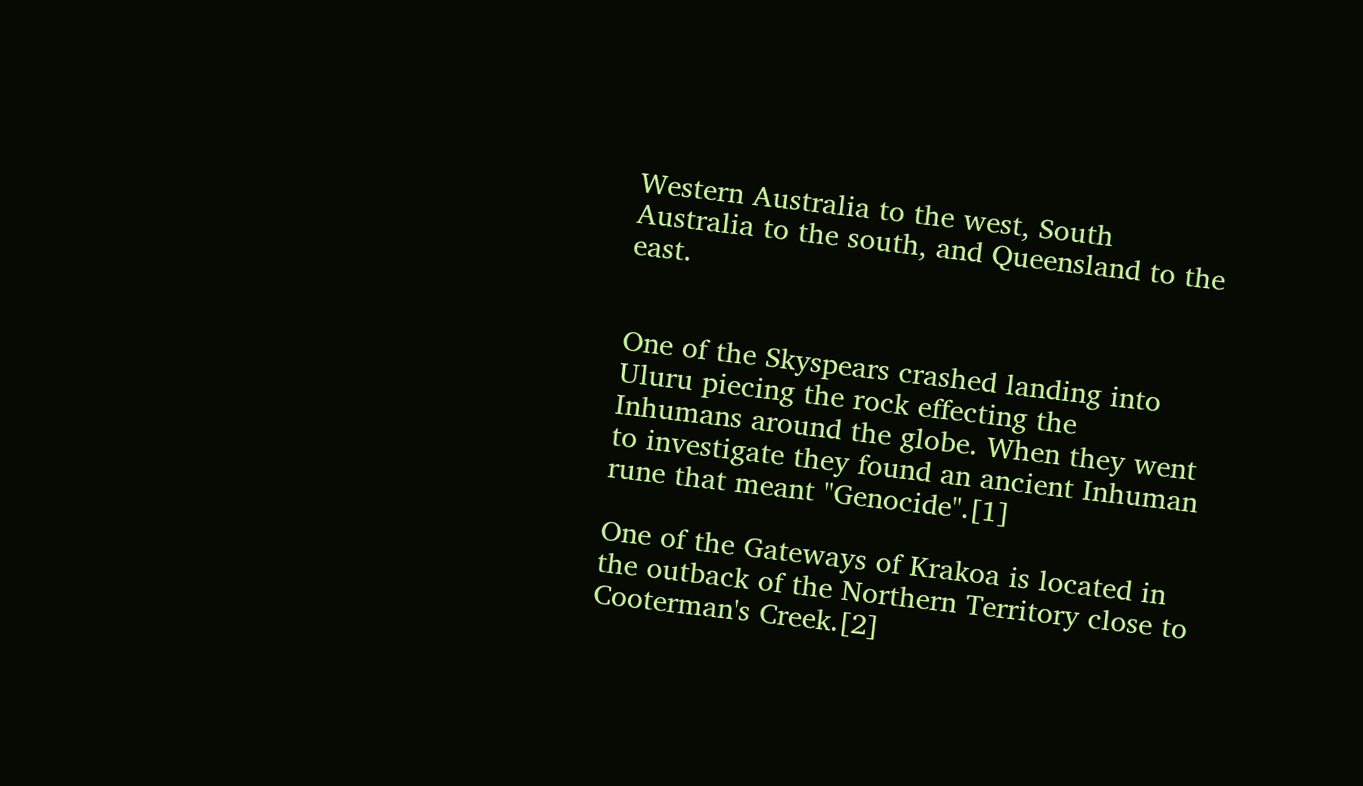Western Australia to the west, South Australia to the south, and Queensland to the east.


One of the Skyspears crashed landing into Uluru piecing the rock effecting the Inhumans around the globe. When they went to investigate they found an ancient Inhuman rune that meant "Genocide".[1]

One of the Gateways of Krakoa is located in the outback of the Northern Territory close to Cooterman's Creek.[2]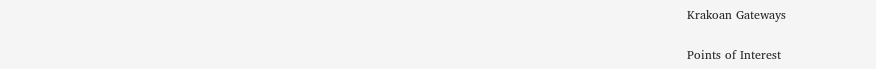Krakoan Gateways

Points of Interest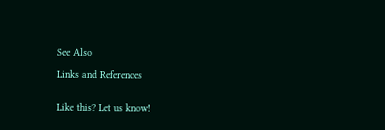See Also

Links and References


Like this? Let us know!